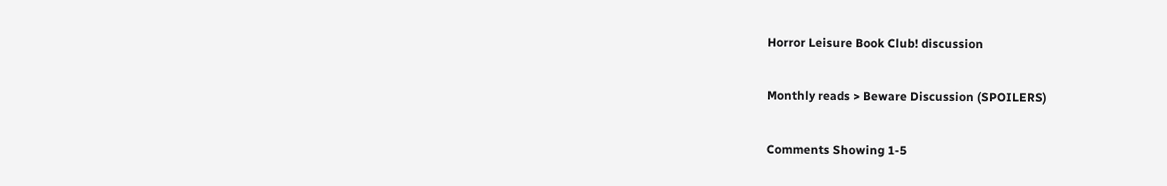Horror Leisure Book Club! discussion

Monthly reads > Beware Discussion (SPOILERS)

Comments Showing 1-5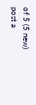of 5 (5 new)    post a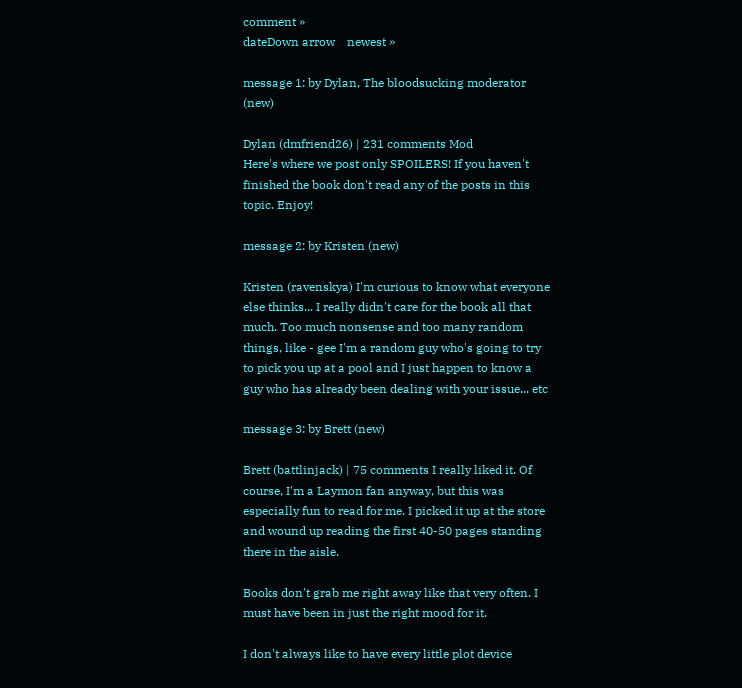comment »
dateDown arrow    newest »

message 1: by Dylan, The bloodsucking moderator (new)

Dylan (dmfriend26) | 231 comments Mod
Here's where we post only SPOILERS! If you haven't finished the book don't read any of the posts in this topic. Enjoy!

message 2: by Kristen (new)

Kristen (ravenskya) I'm curious to know what everyone else thinks... I really didn't care for the book all that much. Too much nonsense and too many random things, like - gee I'm a random guy who's going to try to pick you up at a pool and I just happen to know a guy who has already been dealing with your issue... etc

message 3: by Brett (new)

Brett (battlinjack) | 75 comments I really liked it. Of course, I'm a Laymon fan anyway, but this was especially fun to read for me. I picked it up at the store and wound up reading the first 40-50 pages standing there in the aisle.

Books don't grab me right away like that very often. I must have been in just the right mood for it.

I don't always like to have every little plot device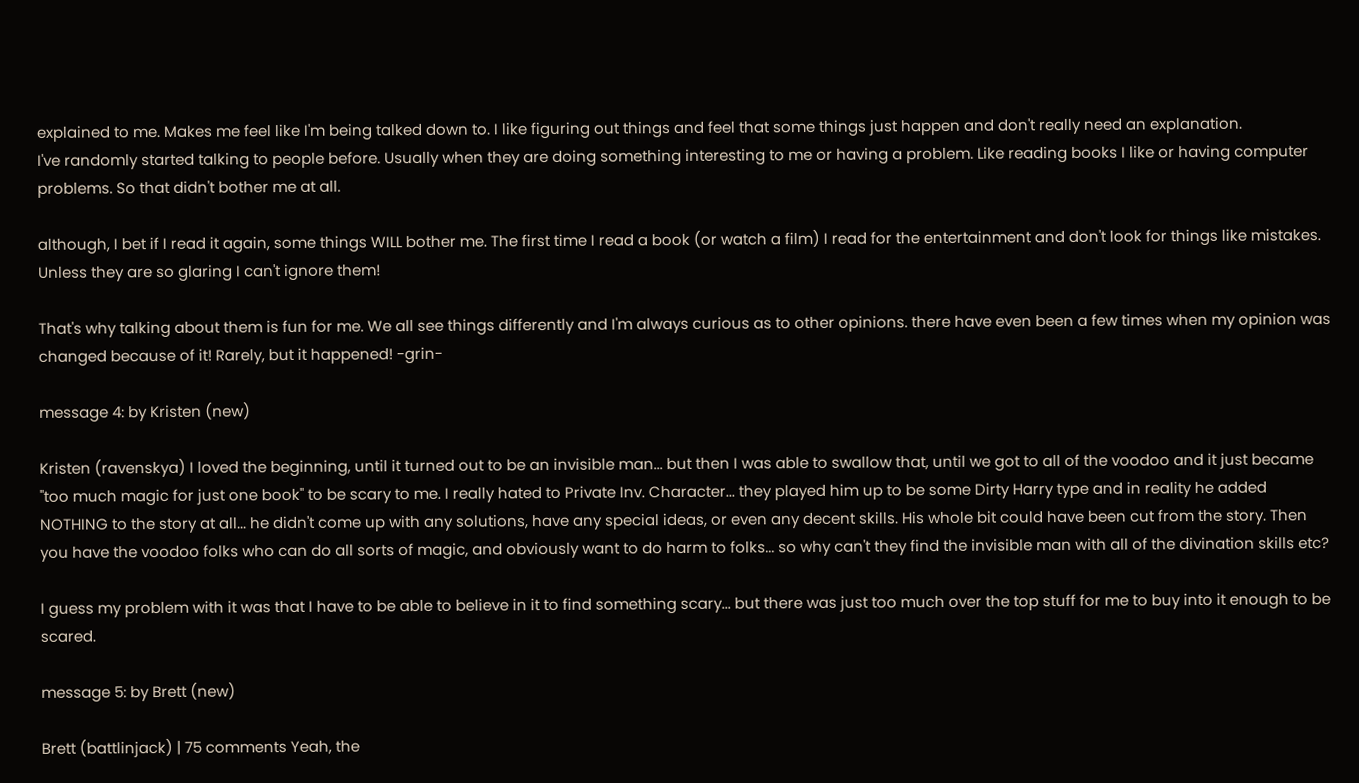explained to me. Makes me feel like I'm being talked down to. I like figuring out things and feel that some things just happen and don't really need an explanation.
I've randomly started talking to people before. Usually when they are doing something interesting to me or having a problem. Like reading books I like or having computer problems. So that didn't bother me at all.

although, I bet if I read it again, some things WILL bother me. The first time I read a book (or watch a film) I read for the entertainment and don't look for things like mistakes. Unless they are so glaring I can't ignore them!

That's why talking about them is fun for me. We all see things differently and I'm always curious as to other opinions. there have even been a few times when my opinion was changed because of it! Rarely, but it happened! -grin-

message 4: by Kristen (new)

Kristen (ravenskya) I loved the beginning, until it turned out to be an invisible man... but then I was able to swallow that, until we got to all of the voodoo and it just became "too much magic for just one book" to be scary to me. I really hated to Private Inv. Character... they played him up to be some Dirty Harry type and in reality he added NOTHING to the story at all... he didn't come up with any solutions, have any special ideas, or even any decent skills. His whole bit could have been cut from the story. Then you have the voodoo folks who can do all sorts of magic, and obviously want to do harm to folks... so why can't they find the invisible man with all of the divination skills etc?

I guess my problem with it was that I have to be able to believe in it to find something scary... but there was just too much over the top stuff for me to buy into it enough to be scared.

message 5: by Brett (new)

Brett (battlinjack) | 75 comments Yeah, the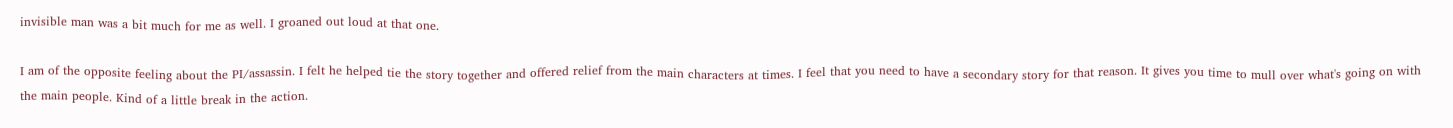invisible man was a bit much for me as well. I groaned out loud at that one.

I am of the opposite feeling about the PI/assassin. I felt he helped tie the story together and offered relief from the main characters at times. I feel that you need to have a secondary story for that reason. It gives you time to mull over what's going on with the main people. Kind of a little break in the action.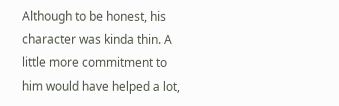Although to be honest, his character was kinda thin. A little more commitment to him would have helped a lot,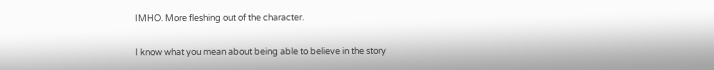IMHO. More fleshing out of the character.

I know what you mean about being able to believe in the story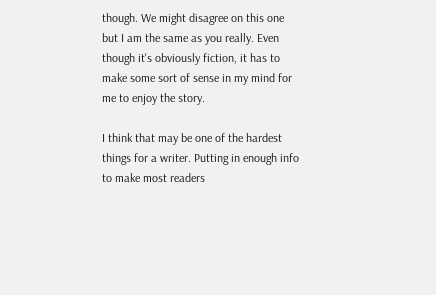though. We might disagree on this one but I am the same as you really. Even though it's obviously fiction, it has to make some sort of sense in my mind for me to enjoy the story.

I think that may be one of the hardest things for a writer. Putting in enough info to make most readers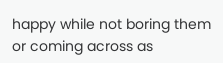happy while not boring them or coming across as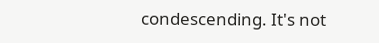condescending. It's not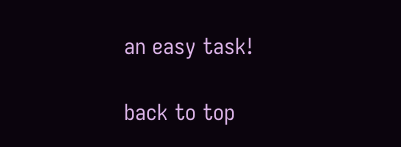an easy task!

back to top